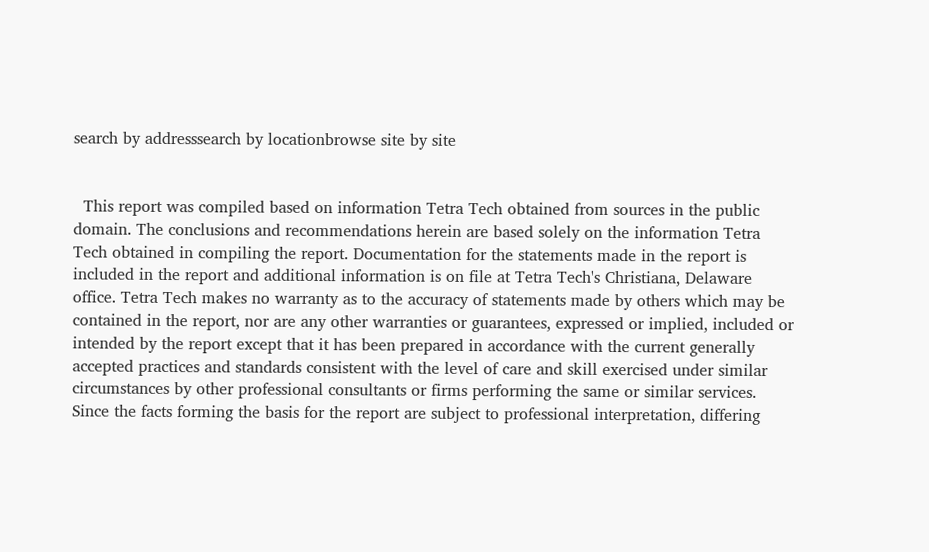search by addresssearch by locationbrowse site by site


  This report was compiled based on information Tetra Tech obtained from sources in the public domain. The conclusions and recommendations herein are based solely on the information Tetra Tech obtained in compiling the report. Documentation for the statements made in the report is included in the report and additional information is on file at Tetra Tech's Christiana, Delaware office. Tetra Tech makes no warranty as to the accuracy of statements made by others which may be contained in the report, nor are any other warranties or guarantees, expressed or implied, included or intended by the report except that it has been prepared in accordance with the current generally accepted practices and standards consistent with the level of care and skill exercised under similar circumstances by other professional consultants or firms performing the same or similar services. Since the facts forming the basis for the report are subject to professional interpretation, differing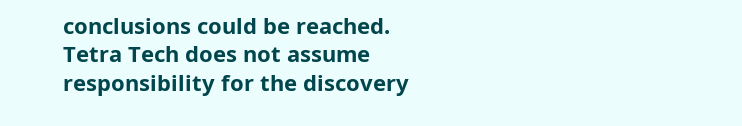conclusions could be reached. Tetra Tech does not assume responsibility for the discovery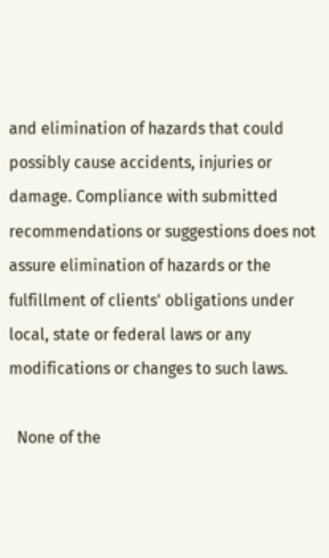and elimination of hazards that could possibly cause accidents, injuries or damage. Compliance with submitted recommendations or suggestions does not assure elimination of hazards or the fulfillment of clients' obligations under local, state or federal laws or any modifications or changes to such laws.

  None of the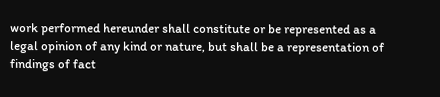work performed hereunder shall constitute or be represented as a legal opinion of any kind or nature, but shall be a representation of findings of fact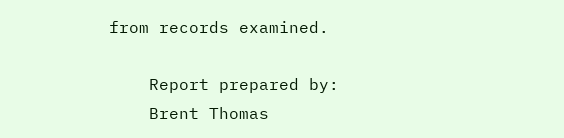from records examined.

    Report prepared by:
    Brent Thomas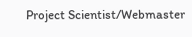Project Scientist/Webmaster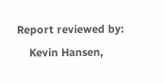Report reviewed by:
    Kevin Hansen,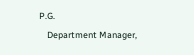P.G.
    Department Manager,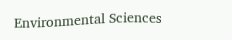Environmental Sciences